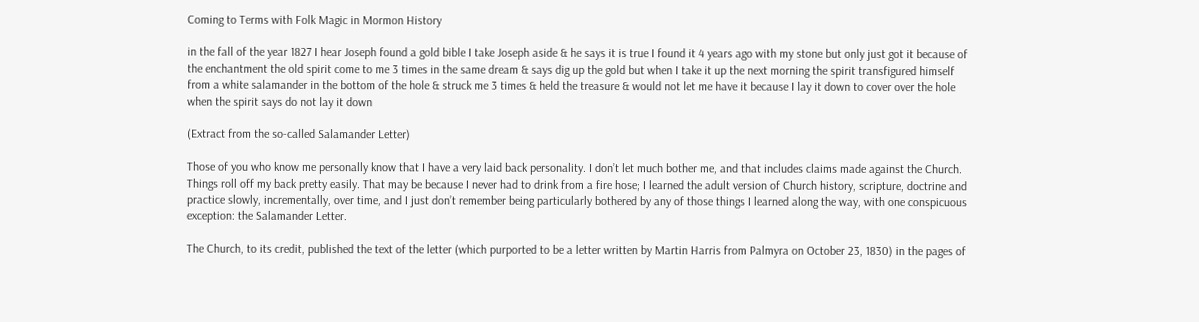Coming to Terms with Folk Magic in Mormon History

in the fall of the year 1827 I hear Joseph found a gold bible I take Joseph aside & he says it is true I found it 4 years ago with my stone but only just got it because of the enchantment the old spirit come to me 3 times in the same dream & says dig up the gold but when I take it up the next morning the spirit transfigured himself from a white salamander in the bottom of the hole & struck me 3 times & held the treasure & would not let me have it because I lay it down to cover over the hole when the spirit says do not lay it down

(Extract from the so-called Salamander Letter)

Those of you who know me personally know that I have a very laid back personality. I don’t let much bother me, and that includes claims made against the Church. Things roll off my back pretty easily. That may be because I never had to drink from a fire hose; I learned the adult version of Church history, scripture, doctrine and practice slowly, incrementally, over time, and I just don’t remember being particularly bothered by any of those things I learned along the way, with one conspicuous exception: the Salamander Letter.

The Church, to its credit, published the text of the letter (which purported to be a letter written by Martin Harris from Palmyra on October 23, 1830) in the pages of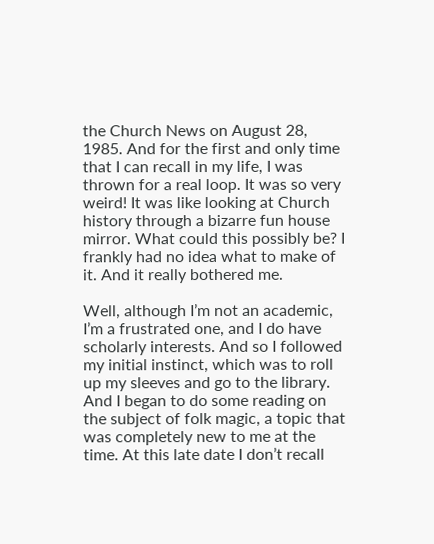the Church News on August 28, 1985. And for the first and only time that I can recall in my life, I was thrown for a real loop. It was so very weird! It was like looking at Church history through a bizarre fun house mirror. What could this possibly be? I frankly had no idea what to make of it. And it really bothered me.

Well, although I’m not an academic, I’m a frustrated one, and I do have scholarly interests. And so I followed my initial instinct, which was to roll up my sleeves and go to the library. And I began to do some reading on the subject of folk magic, a topic that was completely new to me at the time. At this late date I don’t recall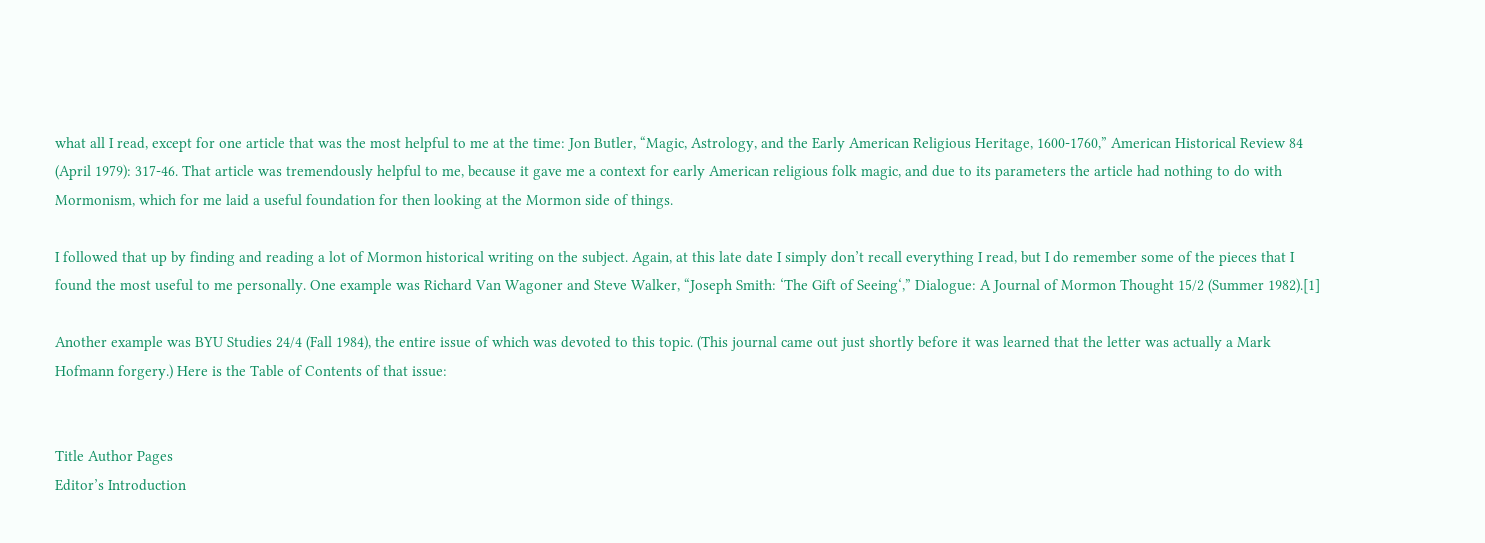what all I read, except for one article that was the most helpful to me at the time: Jon Butler, “Magic, Astrology, and the Early American Religious Heritage, 1600-1760,” American Historical Review 84 (April 1979): 317-46. That article was tremendously helpful to me, because it gave me a context for early American religious folk magic, and due to its parameters the article had nothing to do with Mormonism, which for me laid a useful foundation for then looking at the Mormon side of things.

I followed that up by finding and reading a lot of Mormon historical writing on the subject. Again, at this late date I simply don’t recall everything I read, but I do remember some of the pieces that I found the most useful to me personally. One example was Richard Van Wagoner and Steve Walker, “Joseph Smith: ‘The Gift of Seeing‘,” Dialogue: A Journal of Mormon Thought 15/2 (Summer 1982).[1]

Another example was BYU Studies 24/4 (Fall 1984), the entire issue of which was devoted to this topic. (This journal came out just shortly before it was learned that the letter was actually a Mark Hofmann forgery.) Here is the Table of Contents of that issue:


Title Author Pages
Editor’s Introduction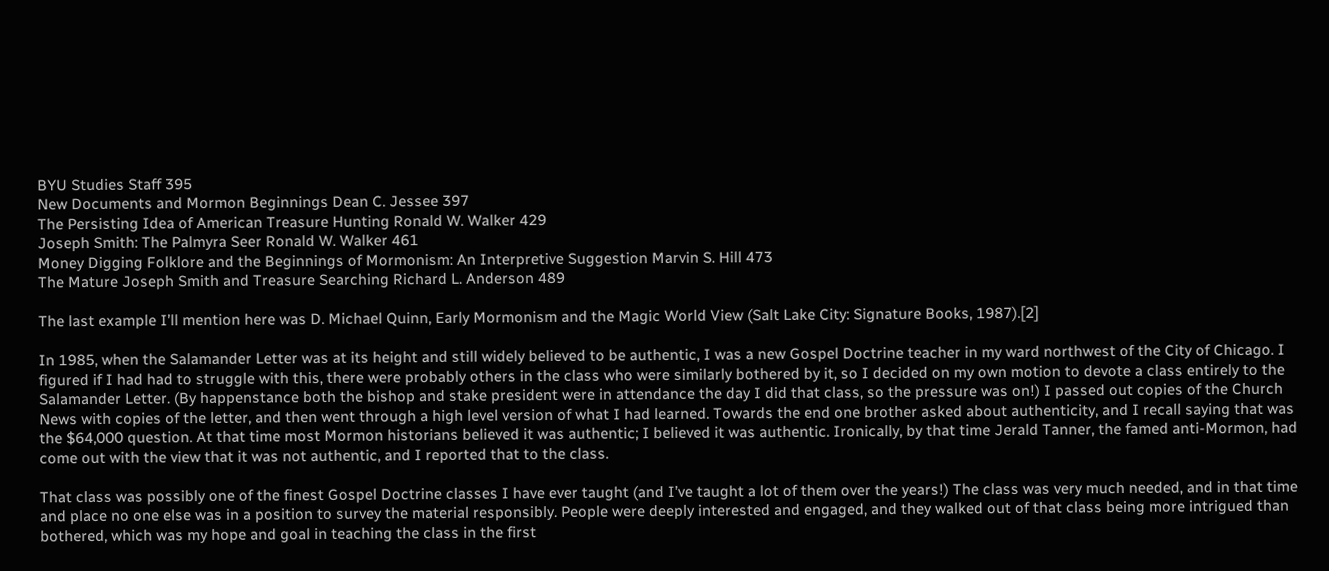BYU Studies Staff 395
New Documents and Mormon Beginnings Dean C. Jessee 397
The Persisting Idea of American Treasure Hunting Ronald W. Walker 429
Joseph Smith: The Palmyra Seer Ronald W. Walker 461
Money Digging Folklore and the Beginnings of Mormonism: An Interpretive Suggestion Marvin S. Hill 473
The Mature Joseph Smith and Treasure Searching Richard L. Anderson 489

The last example I’ll mention here was D. Michael Quinn, Early Mormonism and the Magic World View (Salt Lake City: Signature Books, 1987).[2]

In 1985, when the Salamander Letter was at its height and still widely believed to be authentic, I was a new Gospel Doctrine teacher in my ward northwest of the City of Chicago. I figured if I had had to struggle with this, there were probably others in the class who were similarly bothered by it, so I decided on my own motion to devote a class entirely to the Salamander Letter. (By happenstance both the bishop and stake president were in attendance the day I did that class, so the pressure was on!) I passed out copies of the Church News with copies of the letter, and then went through a high level version of what I had learned. Towards the end one brother asked about authenticity, and I recall saying that was the $64,000 question. At that time most Mormon historians believed it was authentic; I believed it was authentic. Ironically, by that time Jerald Tanner, the famed anti-Mormon, had come out with the view that it was not authentic, and I reported that to the class.

That class was possibly one of the finest Gospel Doctrine classes I have ever taught (and I’ve taught a lot of them over the years!) The class was very much needed, and in that time and place no one else was in a position to survey the material responsibly. People were deeply interested and engaged, and they walked out of that class being more intrigued than bothered, which was my hope and goal in teaching the class in the first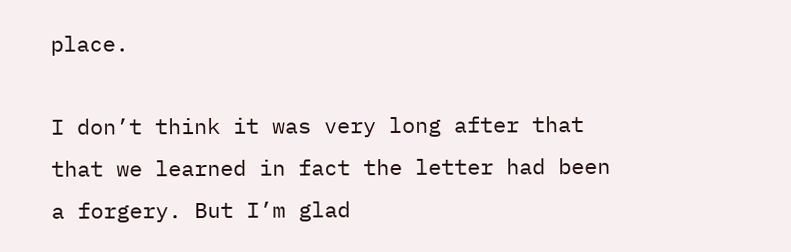place.

I don’t think it was very long after that that we learned in fact the letter had been a forgery. But I’m glad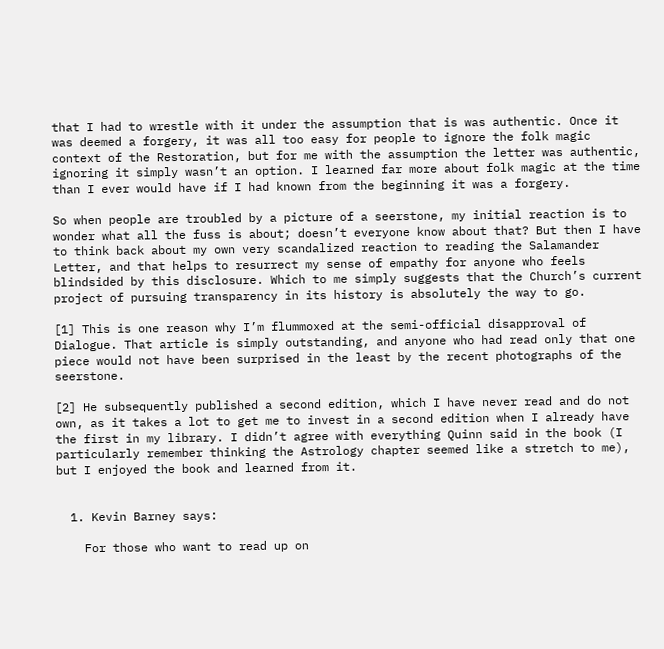that I had to wrestle with it under the assumption that is was authentic. Once it was deemed a forgery, it was all too easy for people to ignore the folk magic context of the Restoration, but for me with the assumption the letter was authentic, ignoring it simply wasn’t an option. I learned far more about folk magic at the time than I ever would have if I had known from the beginning it was a forgery.

So when people are troubled by a picture of a seerstone, my initial reaction is to wonder what all the fuss is about; doesn’t everyone know about that? But then I have to think back about my own very scandalized reaction to reading the Salamander Letter, and that helps to resurrect my sense of empathy for anyone who feels blindsided by this disclosure. Which to me simply suggests that the Church’s current project of pursuing transparency in its history is absolutely the way to go.

[1] This is one reason why I’m flummoxed at the semi-official disapproval of Dialogue. That article is simply outstanding, and anyone who had read only that one piece would not have been surprised in the least by the recent photographs of the seerstone.

[2] He subsequently published a second edition, which I have never read and do not own, as it takes a lot to get me to invest in a second edition when I already have the first in my library. I didn’t agree with everything Quinn said in the book (I particularly remember thinking the Astrology chapter seemed like a stretch to me), but I enjoyed the book and learned from it.


  1. Kevin Barney says:

    For those who want to read up on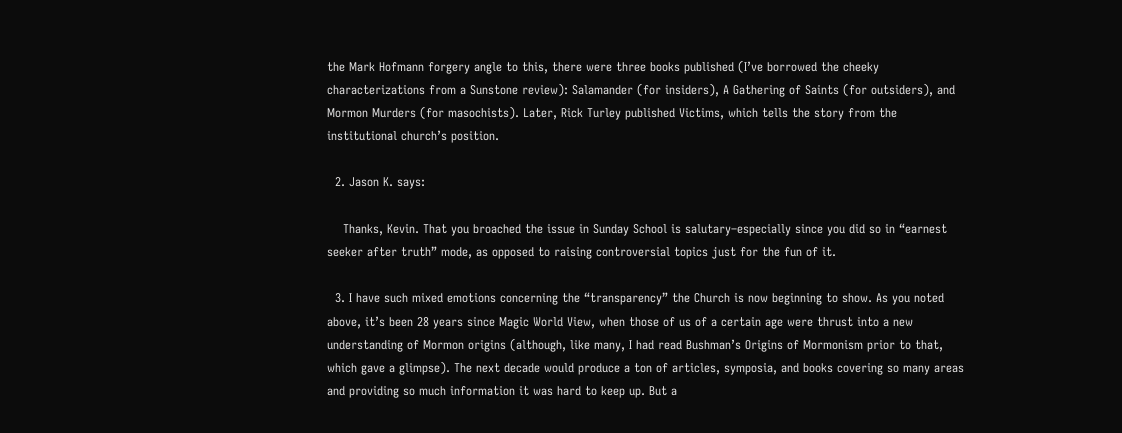the Mark Hofmann forgery angle to this, there were three books published (I’ve borrowed the cheeky characterizations from a Sunstone review): Salamander (for insiders), A Gathering of Saints (for outsiders), and Mormon Murders (for masochists). Later, Rick Turley published Victims, which tells the story from the institutional church’s position.

  2. Jason K. says:

    Thanks, Kevin. That you broached the issue in Sunday School is salutary–especially since you did so in “earnest seeker after truth” mode, as opposed to raising controversial topics just for the fun of it.

  3. I have such mixed emotions concerning the “transparency” the Church is now beginning to show. As you noted above, it’s been 28 years since Magic World View, when those of us of a certain age were thrust into a new understanding of Mormon origins (although, like many, I had read Bushman’s Origins of Mormonism prior to that, which gave a glimpse). The next decade would produce a ton of articles, symposia, and books covering so many areas and providing so much information it was hard to keep up. But a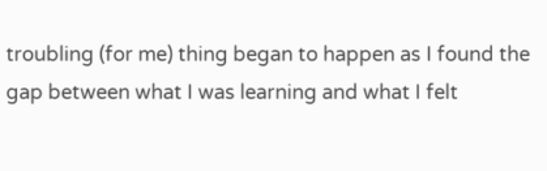troubling (for me) thing began to happen as I found the gap between what I was learning and what I felt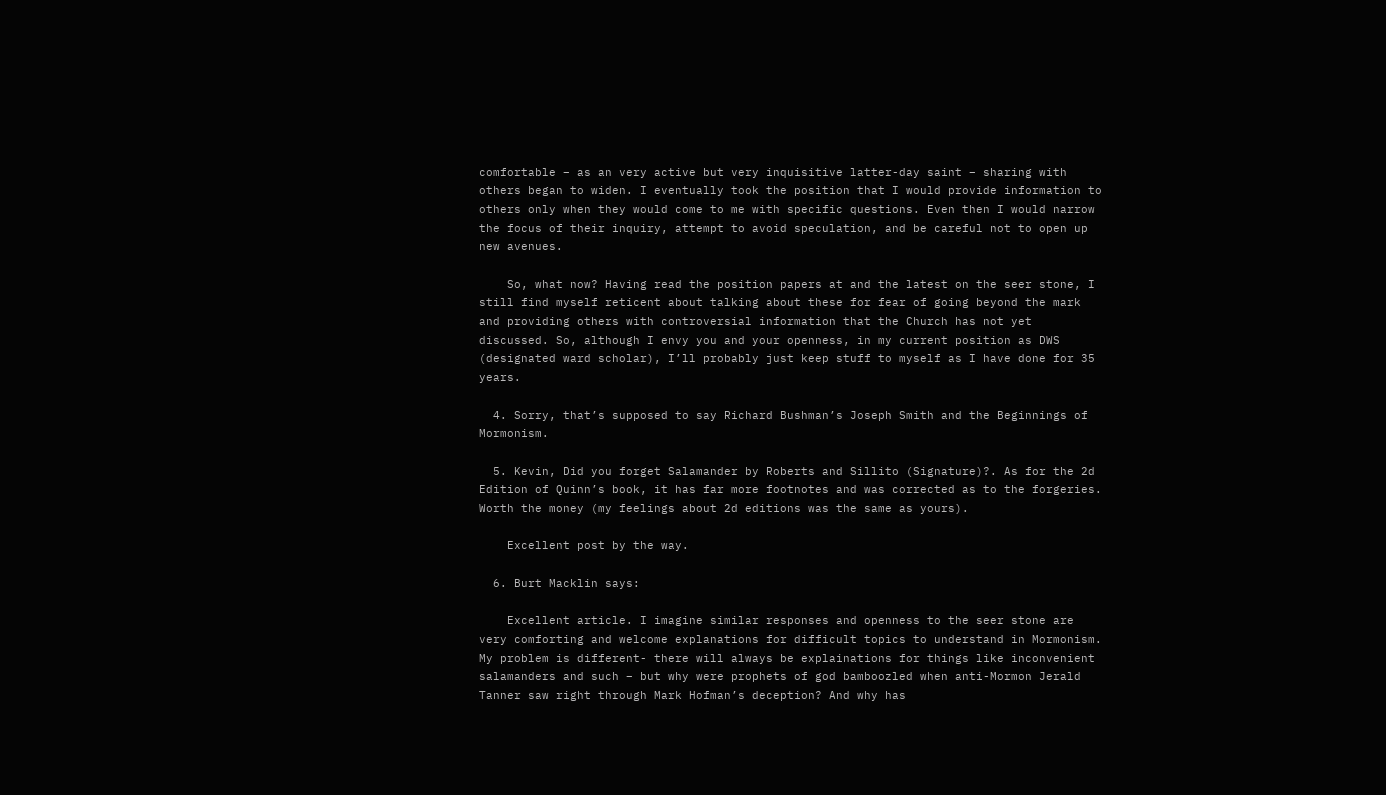comfortable – as an very active but very inquisitive latter-day saint – sharing with others began to widen. I eventually took the position that I would provide information to others only when they would come to me with specific questions. Even then I would narrow the focus of their inquiry, attempt to avoid speculation, and be careful not to open up new avenues.

    So, what now? Having read the position papers at and the latest on the seer stone, I still find myself reticent about talking about these for fear of going beyond the mark and providing others with controversial information that the Church has not yet discussed. So, although I envy you and your openness, in my current position as DWS (designated ward scholar), I’ll probably just keep stuff to myself as I have done for 35 years.

  4. Sorry, that’s supposed to say Richard Bushman’s Joseph Smith and the Beginnings of Mormonism.

  5. Kevin, Did you forget Salamander by Roberts and Sillito (Signature)?. As for the 2d Edition of Quinn’s book, it has far more footnotes and was corrected as to the forgeries. Worth the money (my feelings about 2d editions was the same as yours).

    Excellent post by the way.

  6. Burt Macklin says:

    Excellent article. I imagine similar responses and openness to the seer stone are very comforting and welcome explanations for difficult topics to understand in Mormonism. My problem is different- there will always be explainations for things like inconvenient salamanders and such – but why were prophets of god bamboozled when anti-Mormon Jerald Tanner saw right through Mark Hofman’s deception? And why has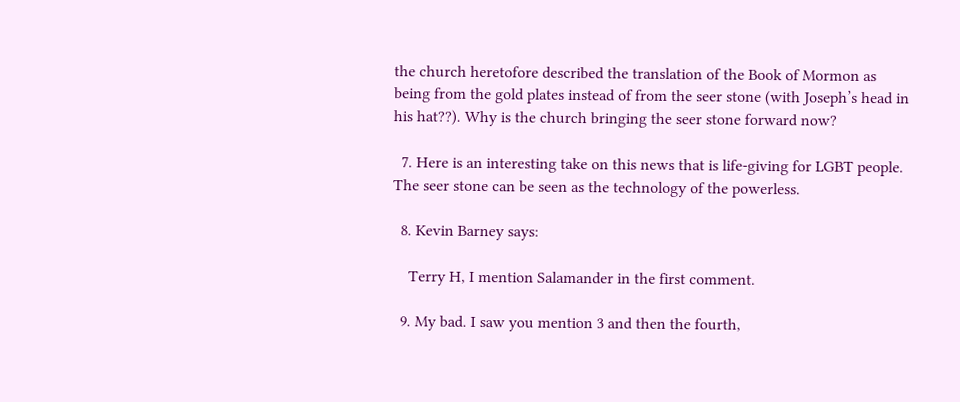the church heretofore described the translation of the Book of Mormon as being from the gold plates instead of from the seer stone (with Joseph’s head in his hat??). Why is the church bringing the seer stone forward now?

  7. Here is an interesting take on this news that is life-giving for LGBT people. The seer stone can be seen as the technology of the powerless.

  8. Kevin Barney says:

    Terry H, I mention Salamander in the first comment.

  9. My bad. I saw you mention 3 and then the fourth,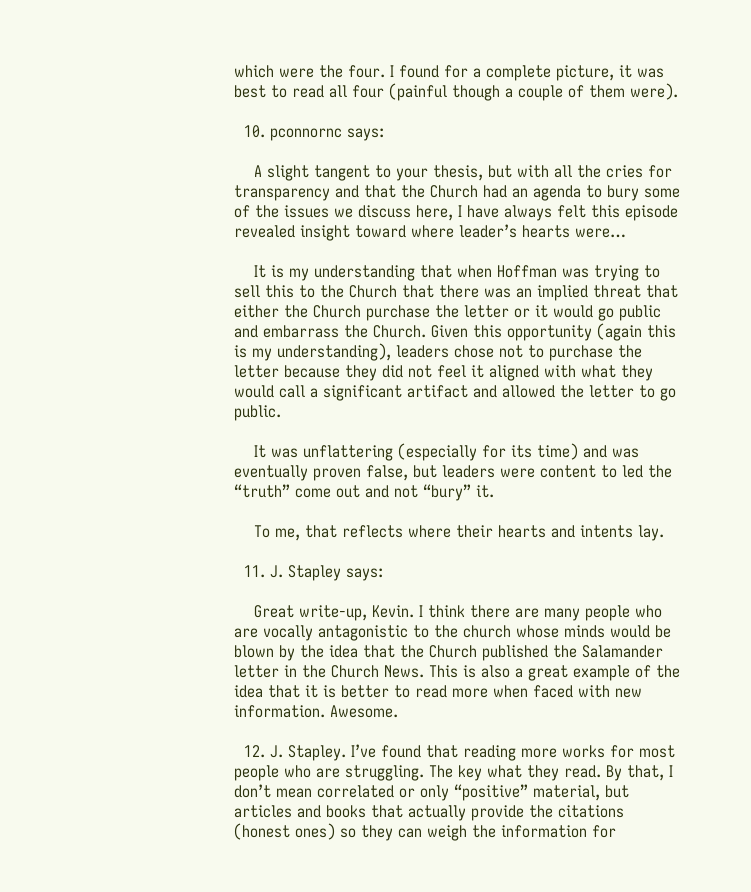which were the four. I found for a complete picture, it was best to read all four (painful though a couple of them were).

  10. pconnornc says:

    A slight tangent to your thesis, but with all the cries for transparency and that the Church had an agenda to bury some of the issues we discuss here, I have always felt this episode revealed insight toward where leader’s hearts were…

    It is my understanding that when Hoffman was trying to sell this to the Church that there was an implied threat that either the Church purchase the letter or it would go public and embarrass the Church. Given this opportunity (again this is my understanding), leaders chose not to purchase the letter because they did not feel it aligned with what they would call a significant artifact and allowed the letter to go public.

    It was unflattering (especially for its time) and was eventually proven false, but leaders were content to led the “truth” come out and not “bury” it.

    To me, that reflects where their hearts and intents lay.

  11. J. Stapley says:

    Great write-up, Kevin. I think there are many people who are vocally antagonistic to the church whose minds would be blown by the idea that the Church published the Salamander letter in the Church News. This is also a great example of the idea that it is better to read more when faced with new information. Awesome.

  12. J. Stapley. I’ve found that reading more works for most people who are struggling. The key what they read. By that, I don’t mean correlated or only “positive” material, but articles and books that actually provide the citations (honest ones) so they can weigh the information for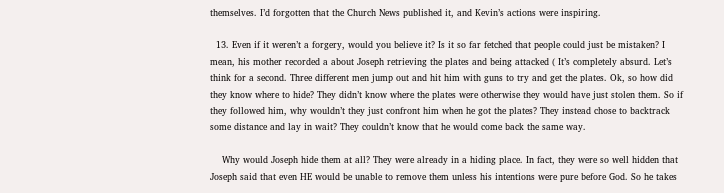themselves. I’d forgotten that the Church News published it, and Kevin’s actions were inspiring.

  13. Even if it weren’t a forgery, would you believe it? Is it so far fetched that people could just be mistaken? I mean, his mother recorded a about Joseph retrieving the plates and being attacked ( It’s completely absurd. Let’s think for a second. Three different men jump out and hit him with guns to try and get the plates. Ok, so how did they know where to hide? They didn’t know where the plates were otherwise they would have just stolen them. So if they followed him, why wouldn’t they just confront him when he got the plates? They instead chose to backtrack some distance and lay in wait? They couldn’t know that he would come back the same way.

    Why would Joseph hide them at all? They were already in a hiding place. In fact, they were so well hidden that Joseph said that even HE would be unable to remove them unless his intentions were pure before God. So he takes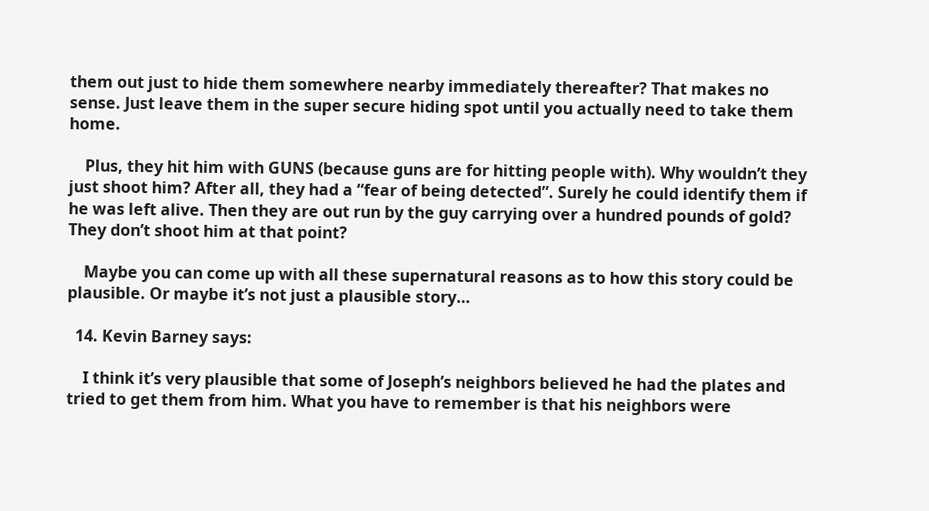them out just to hide them somewhere nearby immediately thereafter? That makes no sense. Just leave them in the super secure hiding spot until you actually need to take them home.

    Plus, they hit him with GUNS (because guns are for hitting people with). Why wouldn’t they just shoot him? After all, they had a “fear of being detected”. Surely he could identify them if he was left alive. Then they are out run by the guy carrying over a hundred pounds of gold? They don’t shoot him at that point?

    Maybe you can come up with all these supernatural reasons as to how this story could be plausible. Or maybe it’s not just a plausible story…

  14. Kevin Barney says:

    I think it’s very plausible that some of Joseph’s neighbors believed he had the plates and tried to get them from him. What you have to remember is that his neighbors were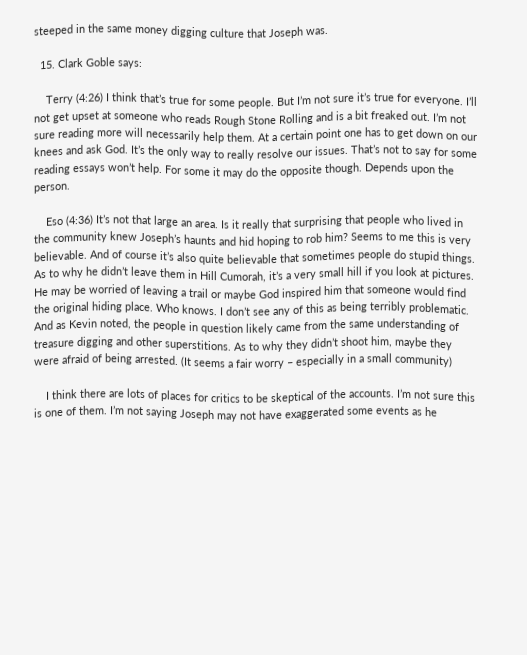steeped in the same money digging culture that Joseph was.

  15. Clark Goble says:

    Terry (4:26) I think that’s true for some people. But I’m not sure it’s true for everyone. I’ll not get upset at someone who reads Rough Stone Rolling and is a bit freaked out. I’m not sure reading more will necessarily help them. At a certain point one has to get down on our knees and ask God. It’s the only way to really resolve our issues. That’s not to say for some reading essays won’t help. For some it may do the opposite though. Depends upon the person.

    Eso (4:36) It’s not that large an area. Is it really that surprising that people who lived in the community knew Joseph’s haunts and hid hoping to rob him? Seems to me this is very believable. And of course it’s also quite believable that sometimes people do stupid things. As to why he didn’t leave them in Hill Cumorah, it’s a very small hill if you look at pictures. He may be worried of leaving a trail or maybe God inspired him that someone would find the original hiding place. Who knows. I don’t see any of this as being terribly problematic. And as Kevin noted, the people in question likely came from the same understanding of treasure digging and other superstitions. As to why they didn’t shoot him, maybe they were afraid of being arrested. (It seems a fair worry – especially in a small community)

    I think there are lots of places for critics to be skeptical of the accounts. I’m not sure this is one of them. I’m not saying Joseph may not have exaggerated some events as he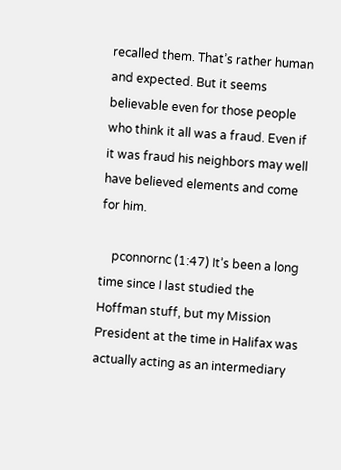recalled them. That’s rather human and expected. But it seems believable even for those people who think it all was a fraud. Even if it was fraud his neighbors may well have believed elements and come for him.

    pconnornc (1:47) It’s been a long time since I last studied the Hoffman stuff, but my Mission President at the time in Halifax was actually acting as an intermediary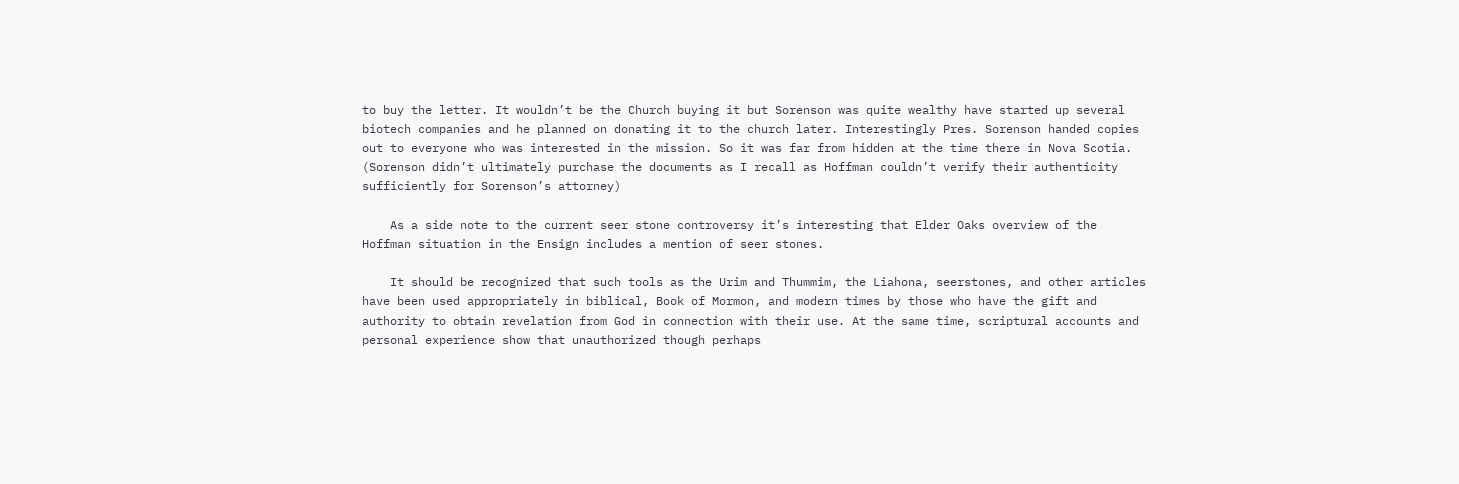to buy the letter. It wouldn’t be the Church buying it but Sorenson was quite wealthy have started up several biotech companies and he planned on donating it to the church later. Interestingly Pres. Sorenson handed copies out to everyone who was interested in the mission. So it was far from hidden at the time there in Nova Scotia. (Sorenson didn’t ultimately purchase the documents as I recall as Hoffman couldn’t verify their authenticity sufficiently for Sorenson’s attorney)

    As a side note to the current seer stone controversy it’s interesting that Elder Oaks overview of the Hoffman situation in the Ensign includes a mention of seer stones.

    It should be recognized that such tools as the Urim and Thummim, the Liahona, seerstones, and other articles have been used appropriately in biblical, Book of Mormon, and modern times by those who have the gift and authority to obtain revelation from God in connection with their use. At the same time, scriptural accounts and personal experience show that unauthorized though perhaps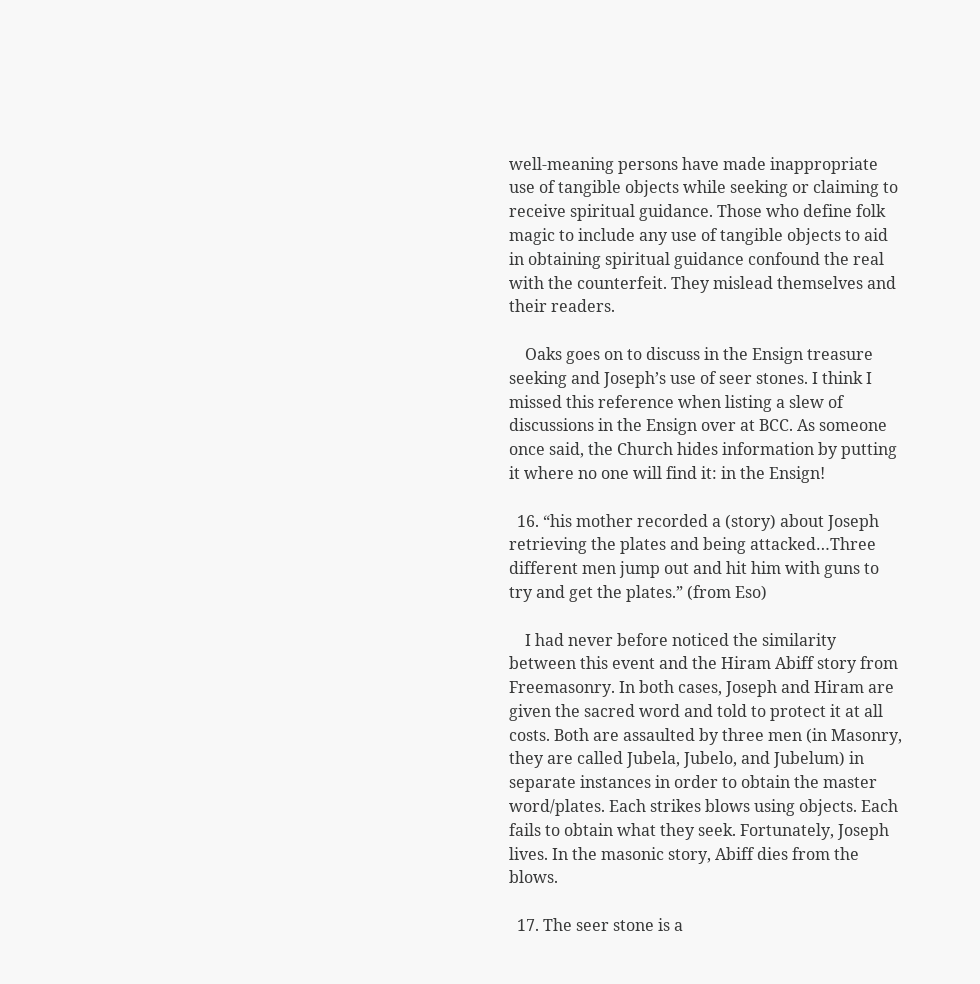well-meaning persons have made inappropriate use of tangible objects while seeking or claiming to receive spiritual guidance. Those who define folk magic to include any use of tangible objects to aid in obtaining spiritual guidance confound the real with the counterfeit. They mislead themselves and their readers.

    Oaks goes on to discuss in the Ensign treasure seeking and Joseph’s use of seer stones. I think I missed this reference when listing a slew of discussions in the Ensign over at BCC. As someone once said, the Church hides information by putting it where no one will find it: in the Ensign!

  16. “his mother recorded a (story) about Joseph retrieving the plates and being attacked…Three different men jump out and hit him with guns to try and get the plates.” (from Eso)

    I had never before noticed the similarity between this event and the Hiram Abiff story from Freemasonry. In both cases, Joseph and Hiram are given the sacred word and told to protect it at all costs. Both are assaulted by three men (in Masonry, they are called Jubela, Jubelo, and Jubelum) in separate instances in order to obtain the master word/plates. Each strikes blows using objects. Each fails to obtain what they seek. Fortunately, Joseph lives. In the masonic story, Abiff dies from the blows.

  17. The seer stone is a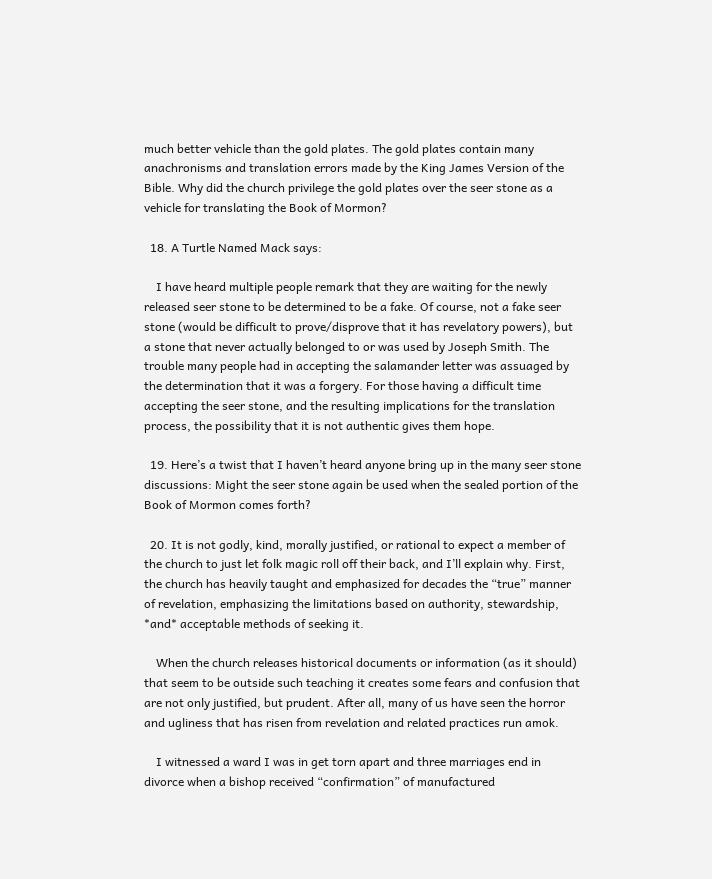much better vehicle than the gold plates. The gold plates contain many anachronisms and translation errors made by the King James Version of the Bible. Why did the church privilege the gold plates over the seer stone as a vehicle for translating the Book of Mormon?

  18. A Turtle Named Mack says:

    I have heard multiple people remark that they are waiting for the newly released seer stone to be determined to be a fake. Of course, not a fake seer stone (would be difficult to prove/disprove that it has revelatory powers), but a stone that never actually belonged to or was used by Joseph Smith. The trouble many people had in accepting the salamander letter was assuaged by the determination that it was a forgery. For those having a difficult time accepting the seer stone, and the resulting implications for the translation process, the possibility that it is not authentic gives them hope.

  19. Here’s a twist that I haven’t heard anyone bring up in the many seer stone discussions: Might the seer stone again be used when the sealed portion of the Book of Mormon comes forth?

  20. It is not godly, kind, morally justified, or rational to expect a member of the church to just let folk magic roll off their back, and I’ll explain why. First, the church has heavily taught and emphasized for decades the “true” manner of revelation, emphasizing the limitations based on authority, stewardship, *and* acceptable methods of seeking it.

    When the church releases historical documents or information (as it should) that seem to be outside such teaching it creates some fears and confusion that are not only justified, but prudent. After all, many of us have seen the horror and ugliness that has risen from revelation and related practices run amok.

    I witnessed a ward I was in get torn apart and three marriages end in divorce when a bishop received “confirmation” of manufactured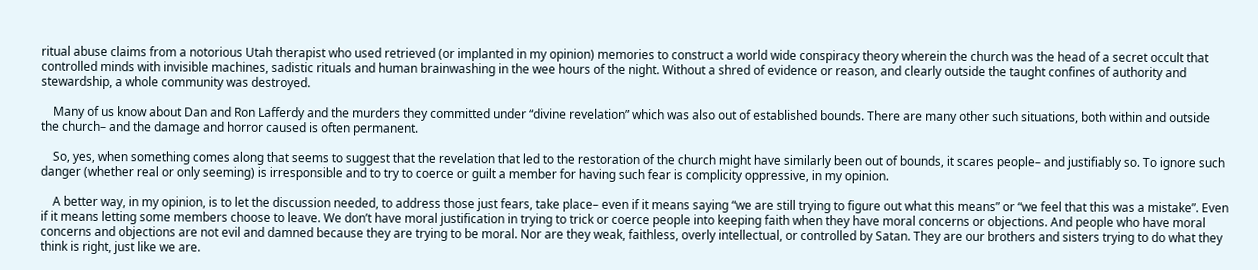ritual abuse claims from a notorious Utah therapist who used retrieved (or implanted in my opinion) memories to construct a world wide conspiracy theory wherein the church was the head of a secret occult that controlled minds with invisible machines, sadistic rituals and human brainwashing in the wee hours of the night. Without a shred of evidence or reason, and clearly outside the taught confines of authority and stewardship, a whole community was destroyed.

    Many of us know about Dan and Ron Lafferdy and the murders they committed under “divine revelation” which was also out of established bounds. There are many other such situations, both within and outside the church– and the damage and horror caused is often permanent.

    So, yes, when something comes along that seems to suggest that the revelation that led to the restoration of the church might have similarly been out of bounds, it scares people– and justifiably so. To ignore such danger (whether real or only seeming) is irresponsible and to try to coerce or guilt a member for having such fear is complicity oppressive, in my opinion.

    A better way, in my opinion, is to let the discussion needed, to address those just fears, take place– even if it means saying “we are still trying to figure out what this means” or “we feel that this was a mistake”. Even if it means letting some members choose to leave. We don’t have moral justification in trying to trick or coerce people into keeping faith when they have moral concerns or objections. And people who have moral concerns and objections are not evil and damned because they are trying to be moral. Nor are they weak, faithless, overly intellectual, or controlled by Satan. They are our brothers and sisters trying to do what they think is right, just like we are.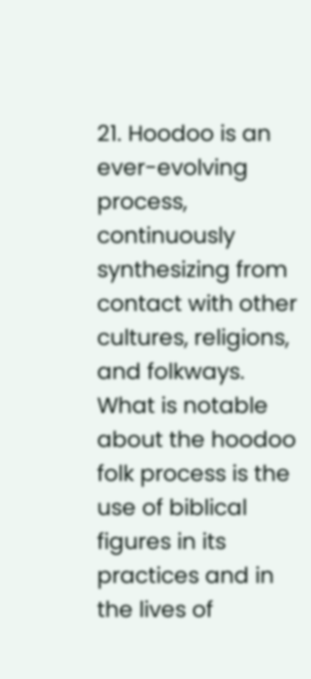21. Hoodoo is an ever-evolving process, continuously synthesizing from contact with other cultures, religions, and folkways. What is notable about the hoodoo folk process is the use of biblical figures in its practices and in the lives of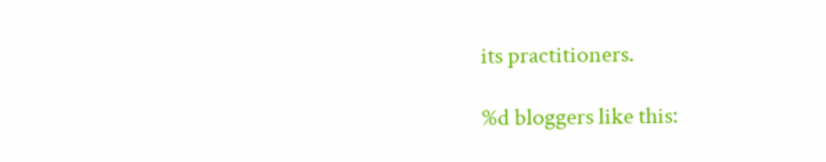its practitioners.

%d bloggers like this: